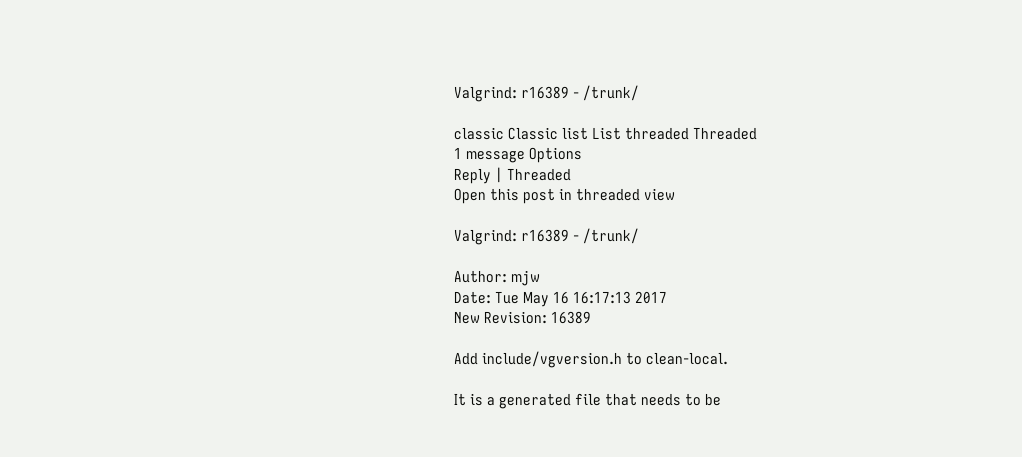Valgrind: r16389 - /trunk/

classic Classic list List threaded Threaded
1 message Options
Reply | Threaded
Open this post in threaded view

Valgrind: r16389 - /trunk/

Author: mjw
Date: Tue May 16 16:17:13 2017
New Revision: 16389

Add include/vgversion.h to clean-local.

It is a generated file that needs to be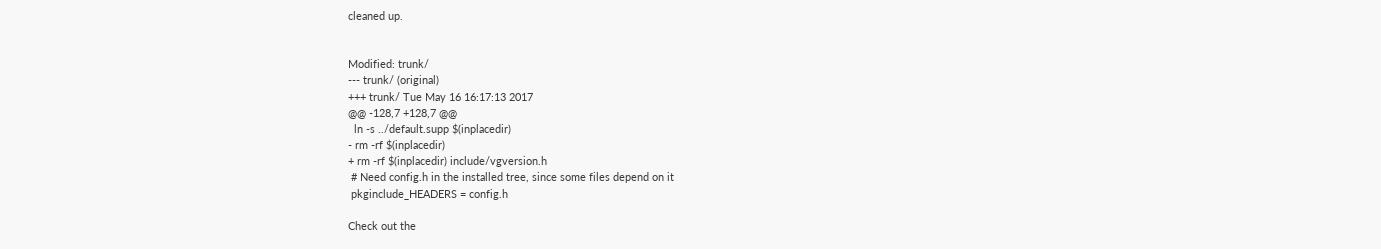cleaned up.


Modified: trunk/
--- trunk/ (original)
+++ trunk/ Tue May 16 16:17:13 2017
@@ -128,7 +128,7 @@
  ln -s ../default.supp $(inplacedir)
- rm -rf $(inplacedir)
+ rm -rf $(inplacedir) include/vgversion.h
 # Need config.h in the installed tree, since some files depend on it
 pkginclude_HEADERS = config.h

Check out the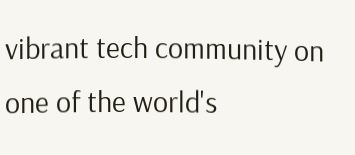vibrant tech community on one of the world's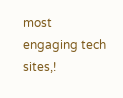most
engaging tech sites,!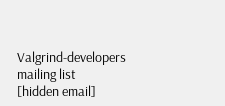Valgrind-developers mailing list
[hidden email]